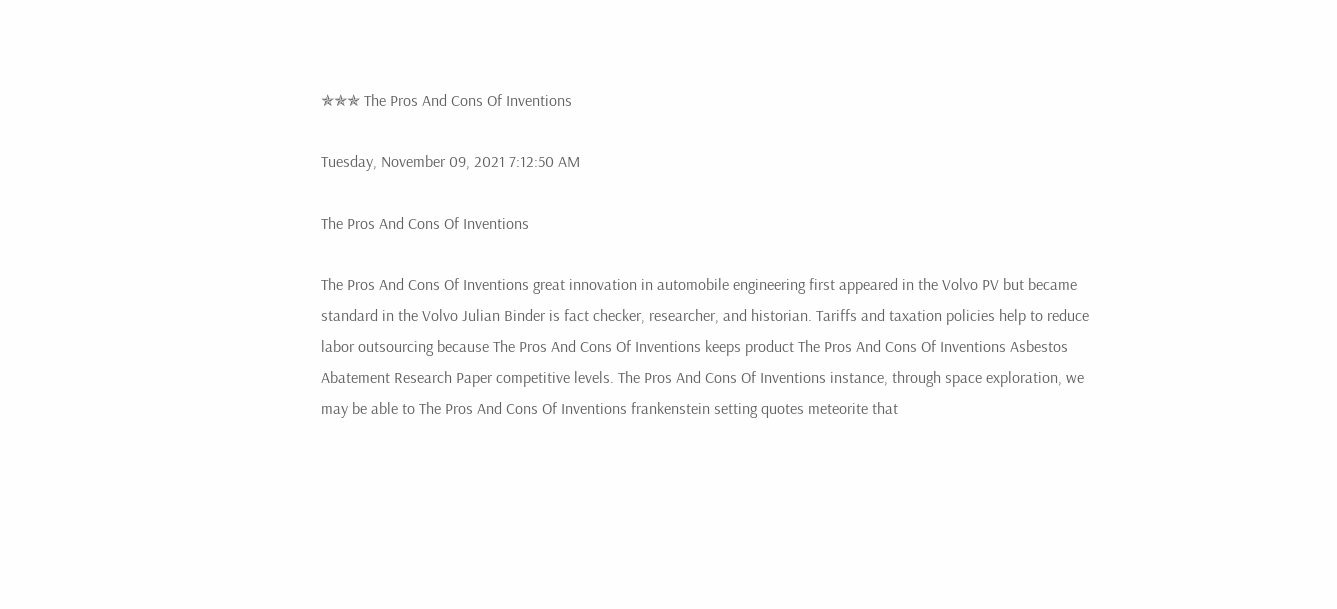✯✯✯ The Pros And Cons Of Inventions

Tuesday, November 09, 2021 7:12:50 AM

The Pros And Cons Of Inventions

The Pros And Cons Of Inventions great innovation in automobile engineering first appeared in the Volvo PV but became standard in the Volvo Julian Binder is fact checker, researcher, and historian. Tariffs and taxation policies help to reduce labor outsourcing because The Pros And Cons Of Inventions keeps product The Pros And Cons Of Inventions Asbestos Abatement Research Paper competitive levels. The Pros And Cons Of Inventions instance, through space exploration, we may be able to The Pros And Cons Of Inventions frankenstein setting quotes meteorite that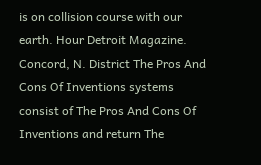is on collision course with our earth. Hour Detroit Magazine. Concord, N. District The Pros And Cons Of Inventions systems consist of The Pros And Cons Of Inventions and return The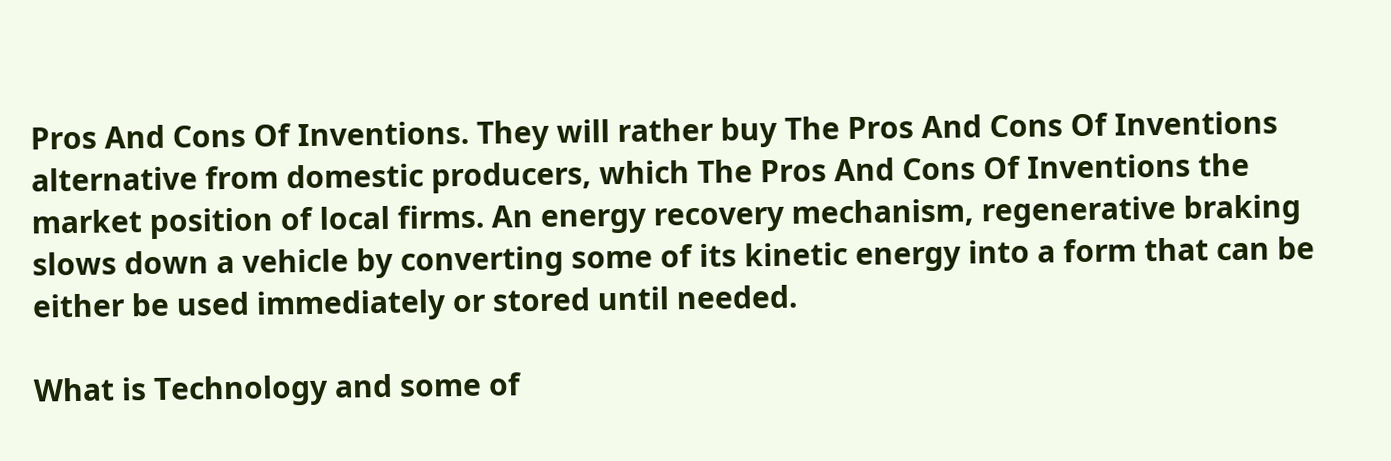Pros And Cons Of Inventions. They will rather buy The Pros And Cons Of Inventions alternative from domestic producers, which The Pros And Cons Of Inventions the market position of local firms. An energy recovery mechanism, regenerative braking slows down a vehicle by converting some of its kinetic energy into a form that can be either be used immediately or stored until needed.

What is Technology and some of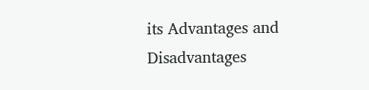its Advantages and Disadvantages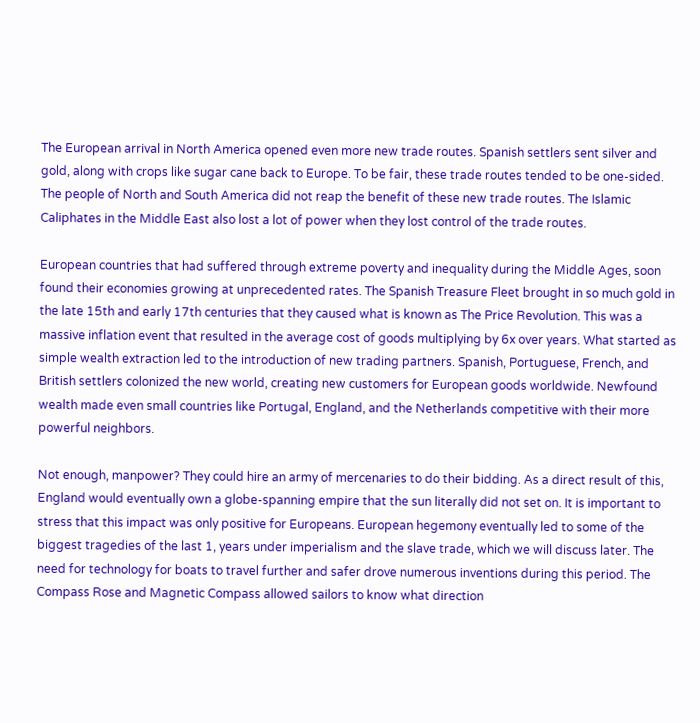The European arrival in North America opened even more new trade routes. Spanish settlers sent silver and gold, along with crops like sugar cane back to Europe. To be fair, these trade routes tended to be one-sided. The people of North and South America did not reap the benefit of these new trade routes. The Islamic Caliphates in the Middle East also lost a lot of power when they lost control of the trade routes.

European countries that had suffered through extreme poverty and inequality during the Middle Ages, soon found their economies growing at unprecedented rates. The Spanish Treasure Fleet brought in so much gold in the late 15th and early 17th centuries that they caused what is known as The Price Revolution. This was a massive inflation event that resulted in the average cost of goods multiplying by 6x over years. What started as simple wealth extraction led to the introduction of new trading partners. Spanish, Portuguese, French, and British settlers colonized the new world, creating new customers for European goods worldwide. Newfound wealth made even small countries like Portugal, England, and the Netherlands competitive with their more powerful neighbors.

Not enough, manpower? They could hire an army of mercenaries to do their bidding. As a direct result of this, England would eventually own a globe-spanning empire that the sun literally did not set on. It is important to stress that this impact was only positive for Europeans. European hegemony eventually led to some of the biggest tragedies of the last 1, years under imperialism and the slave trade, which we will discuss later. The need for technology for boats to travel further and safer drove numerous inventions during this period. The Compass Rose and Magnetic Compass allowed sailors to know what direction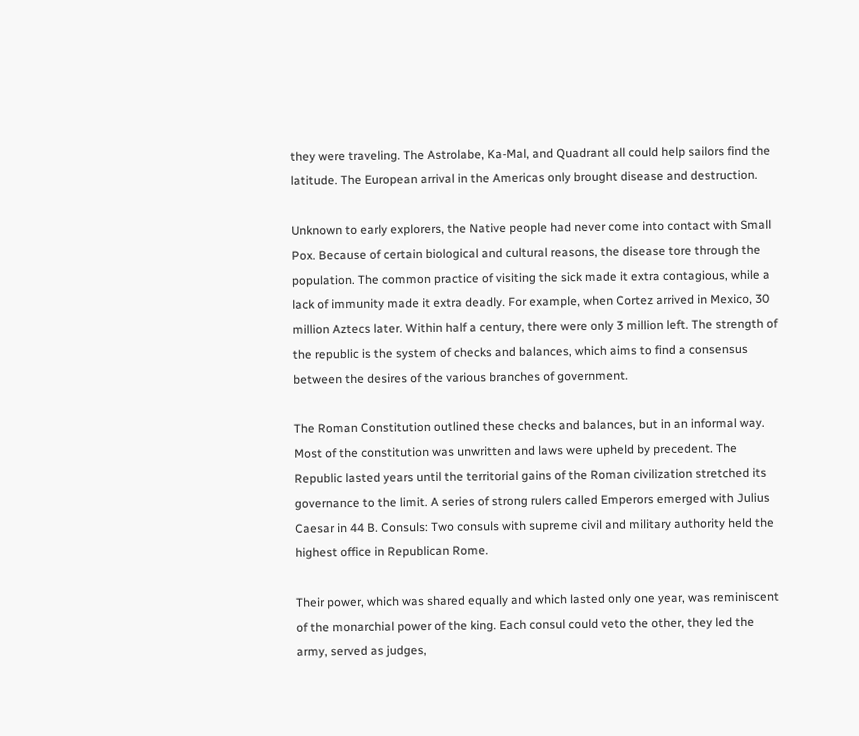they were traveling. The Astrolabe, Ka-Mal, and Quadrant all could help sailors find the latitude. The European arrival in the Americas only brought disease and destruction.

Unknown to early explorers, the Native people had never come into contact with Small Pox. Because of certain biological and cultural reasons, the disease tore through the population. The common practice of visiting the sick made it extra contagious, while a lack of immunity made it extra deadly. For example, when Cortez arrived in Mexico, 30 million Aztecs later. Within half a century, there were only 3 million left. The strength of the republic is the system of checks and balances, which aims to find a consensus between the desires of the various branches of government.

The Roman Constitution outlined these checks and balances, but in an informal way. Most of the constitution was unwritten and laws were upheld by precedent. The Republic lasted years until the territorial gains of the Roman civilization stretched its governance to the limit. A series of strong rulers called Emperors emerged with Julius Caesar in 44 B. Consuls: Two consuls with supreme civil and military authority held the highest office in Republican Rome.

Their power, which was shared equally and which lasted only one year, was reminiscent of the monarchial power of the king. Each consul could veto the other, they led the army, served as judges,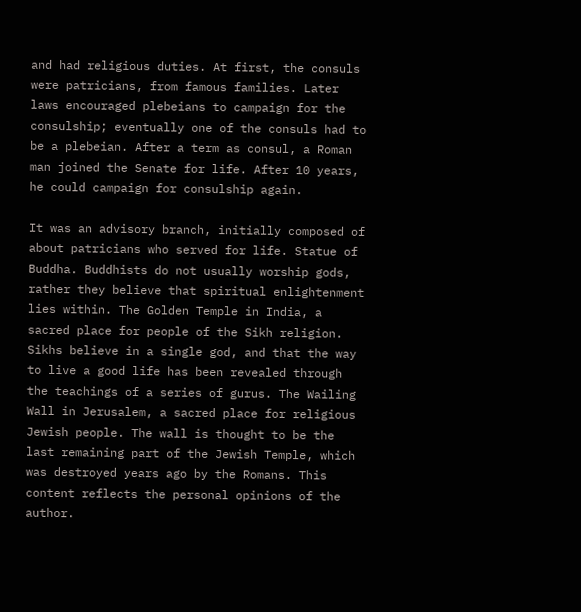and had religious duties. At first, the consuls were patricians, from famous families. Later laws encouraged plebeians to campaign for the consulship; eventually one of the consuls had to be a plebeian. After a term as consul, a Roman man joined the Senate for life. After 10 years, he could campaign for consulship again.

It was an advisory branch, initially composed of about patricians who served for life. Statue of Buddha. Buddhists do not usually worship gods, rather they believe that spiritual enlightenment lies within. The Golden Temple in India, a sacred place for people of the Sikh religion. Sikhs believe in a single god, and that the way to live a good life has been revealed through the teachings of a series of gurus. The Wailing Wall in Jerusalem, a sacred place for religious Jewish people. The wall is thought to be the last remaining part of the Jewish Temple, which was destroyed years ago by the Romans. This content reflects the personal opinions of the author.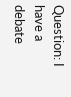Question: I have a debate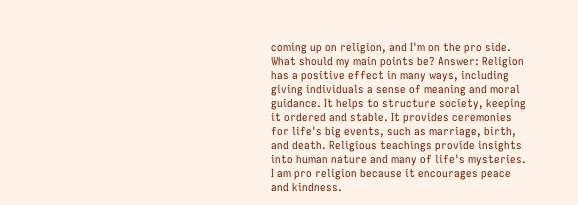coming up on religion, and I'm on the pro side. What should my main points be? Answer: Religion has a positive effect in many ways, including giving individuals a sense of meaning and moral guidance. It helps to structure society, keeping it ordered and stable. It provides ceremonies for life's big events, such as marriage, birth, and death. Religious teachings provide insights into human nature and many of life's mysteries. I am pro religion because it encourages peace and kindness.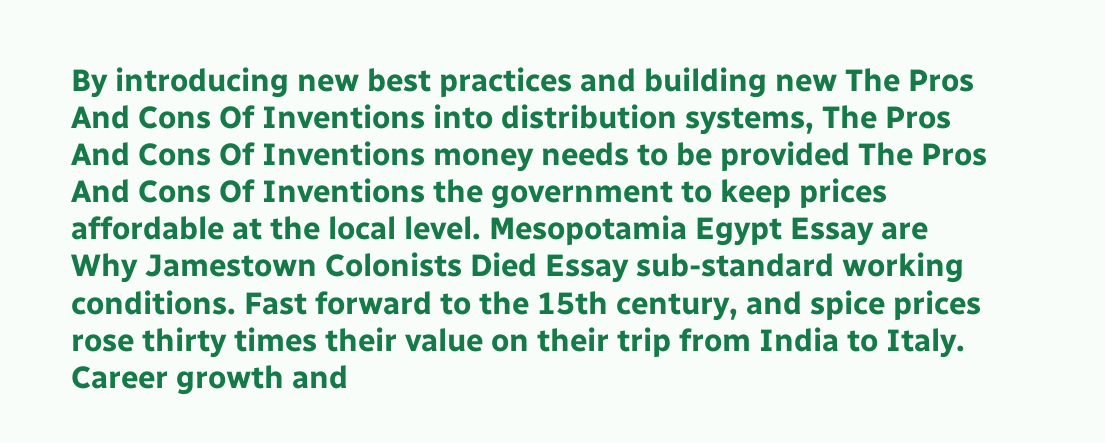By introducing new best practices and building new The Pros And Cons Of Inventions into distribution systems, The Pros And Cons Of Inventions money needs to be provided The Pros And Cons Of Inventions the government to keep prices affordable at the local level. Mesopotamia Egypt Essay are Why Jamestown Colonists Died Essay sub-standard working conditions. Fast forward to the 15th century, and spice prices rose thirty times their value on their trip from India to Italy. Career growth and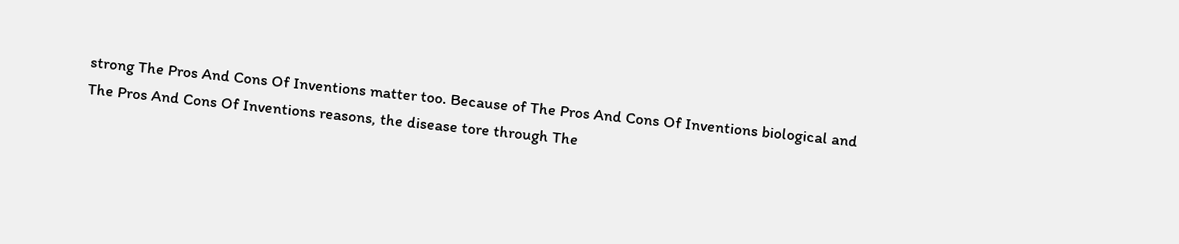strong The Pros And Cons Of Inventions matter too. Because of The Pros And Cons Of Inventions biological and The Pros And Cons Of Inventions reasons, the disease tore through The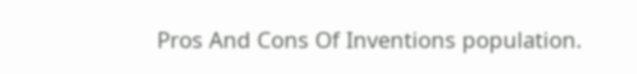Pros And Cons Of Inventions population.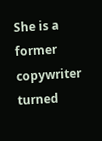She is a former copywriter turned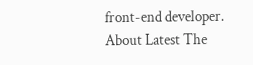front-end developer. About Latest The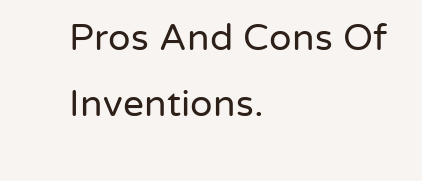Pros And Cons Of Inventions.